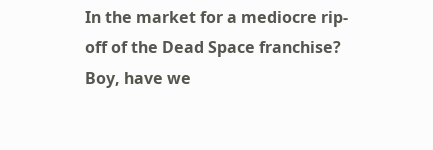In the market for a mediocre rip-off of the Dead Space franchise?  Boy, have we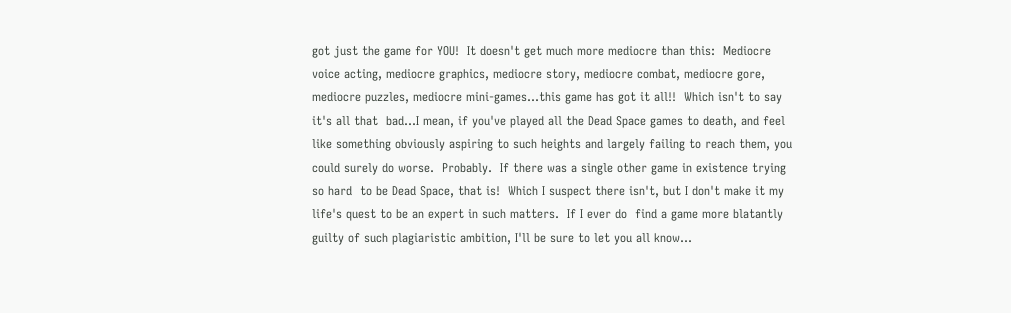got just the game for YOU!  It doesn't get much more mediocre than this:  Mediocre voice acting, mediocre graphics, mediocre story, mediocre combat, mediocre gore, mediocre puzzles, mediocre mini-games...this game has got it all!!  Which isn't to say it's all that  bad...I mean, if you've played all the Dead Space games to death, and feel like something obviously aspiring to such heights and largely failing to reach them, you could surely do worse.  Probably.  If there was a single other game in existence trying so hard  to be Dead Space, that is!  Which I suspect there isn't, but I don't make it my life's quest to be an expert in such matters.  If I ever do  find a game more blatantly guilty of such plagiaristic ambition, I'll be sure to let you all know...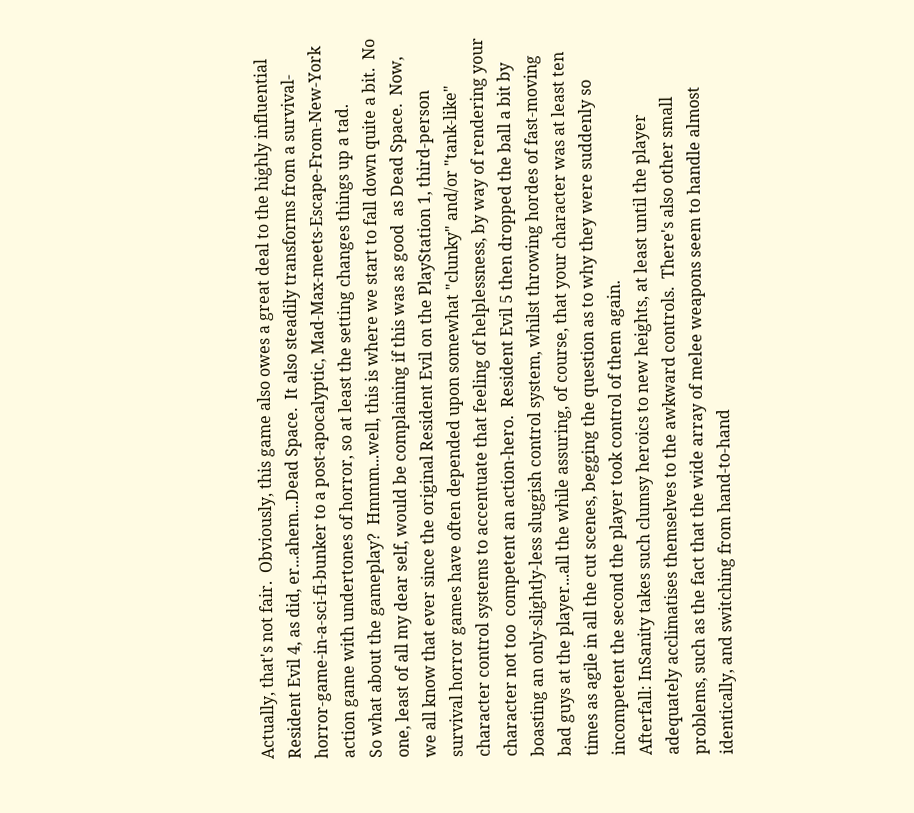Actually, that's not fair.  Obviously, this game also owes a great deal to the highly influential Resident Evil 4, as did, er...ahem...Dead Space.  It also steadily transforms from a survival-horror-game-in-a-sci-fi-bunker to a post-apocalyptic, Mad-Max-meets-Escape-From-New-York action game with undertones of horror, so at least the setting changes things up a tad.
So what about the gameplay?  Hmmm...well, this is where we start to fall down quite a bit.  No one, least of all my dear self, would be complaining if this was as good  as Dead Space.  Now, we all know that ever since the original Resident Evil on the PlayStation 1, third-person survival horror games have often depended upon somewhat "clunky" and/or "tank-like" character control systems to accentuate that feeling of helplessness, by way of rendering your character not too  competent an action-hero.  Resident Evil 5 then dropped the ball a bit by boasting an only-slightly-less sluggish control system, whilst throwing hordes of fast-moving bad guys at the player...all the while assuring, of course, that your character was at least ten times as agile in all the cut scenes, begging the question as to why they were suddenly so incompetent the second the player took control of them again.
Afterfall: InSanity takes such clumsy heroics to new heights, at least until the player adequately acclimatises themselves to the awkward controls.  There's also other small problems, such as the fact that the wide array of melee weapons seem to handle almost identically, and switching from hand-to-hand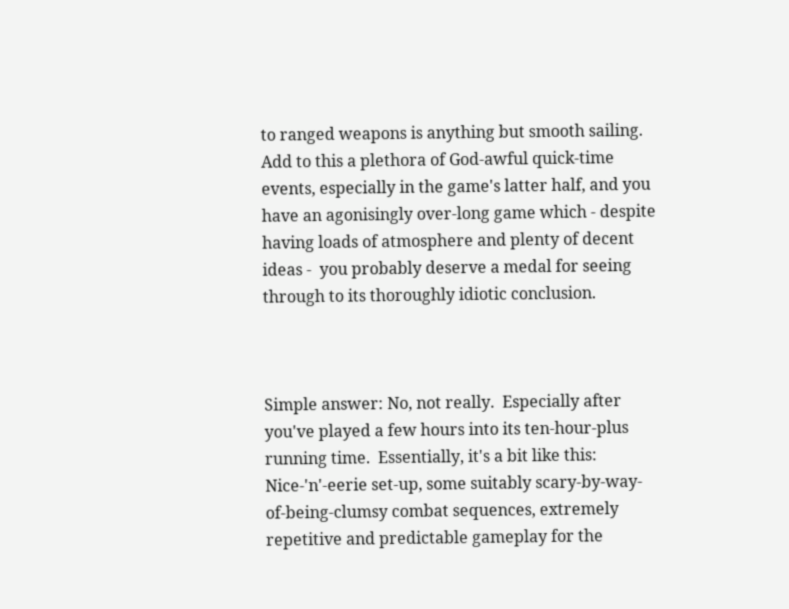to ranged weapons is anything but smooth sailing.  Add to this a plethora of God-awful quick-time events, especially in the game's latter half, and you have an agonisingly over-long game which - despite having loads of atmosphere and plenty of decent ideas -  you probably deserve a medal for seeing through to its thoroughly idiotic conclusion.



Simple answer: No, not really.  Especially after you've played a few hours into its ten-hour-plus running time.  Essentially, it's a bit like this: Nice-'n'-eerie set-up, some suitably scary-by-way-of-being-clumsy combat sequences, extremely repetitive and predictable gameplay for the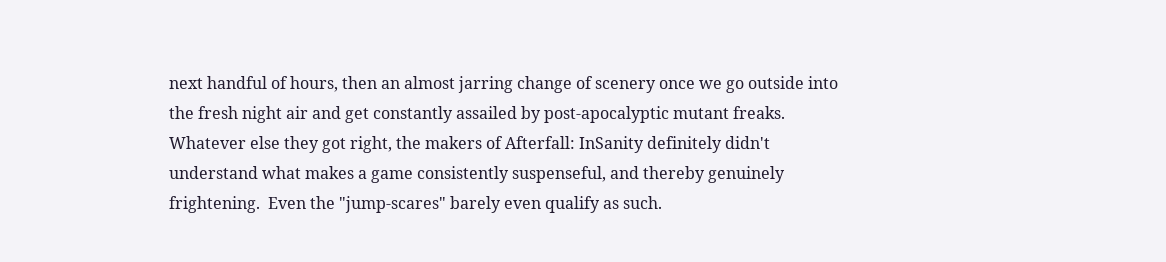next handful of hours, then an almost jarring change of scenery once we go outside into the fresh night air and get constantly assailed by post-apocalyptic mutant freaks.  Whatever else they got right, the makers of Afterfall: InSanity definitely didn't understand what makes a game consistently suspenseful, and thereby genuinely frightening.  Even the "jump-scares" barely even qualify as such.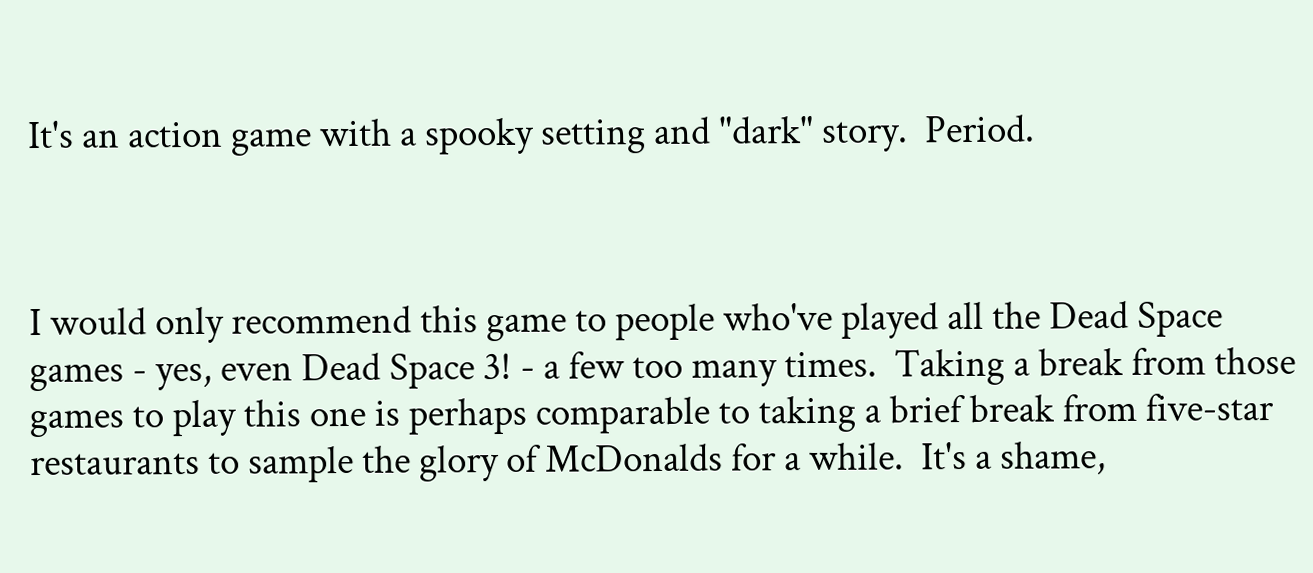It's an action game with a spooky setting and "dark" story.  Period.



I would only recommend this game to people who've played all the Dead Space games - yes, even Dead Space 3! - a few too many times.  Taking a break from those games to play this one is perhaps comparable to taking a brief break from five-star restaurants to sample the glory of McDonalds for a while.  It's a shame,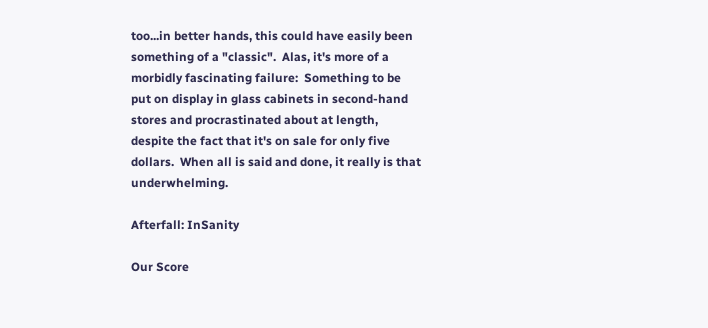too...in better hands, this could have easily been something of a "classic".  Alas, it's more of a morbidly fascinating failure:  Something to be put on display in glass cabinets in second-hand stores and procrastinated about at length, despite the fact that it's on sale for only five dollars.  When all is said and done, it really is that  underwhelming.

Afterfall: InSanity

Our Score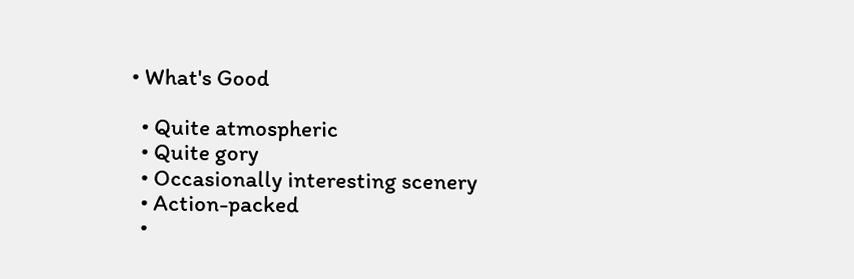• What's Good

  • Quite atmospheric
  • Quite gory
  • Occasionally interesting scenery
  • Action-packed
  •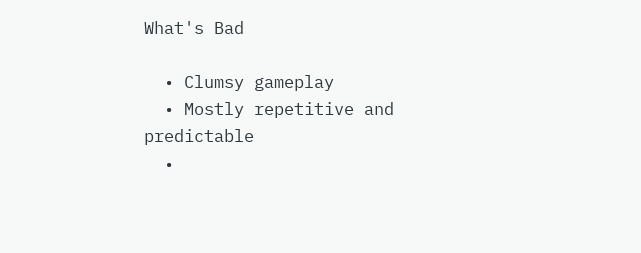What's Bad

  • Clumsy gameplay
  • Mostly repetitive and predictable
  •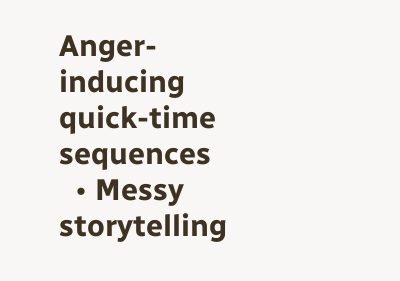Anger-inducing quick-time sequences
  • Messy storytelling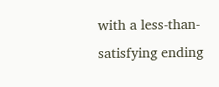with a less-than-satisfying ending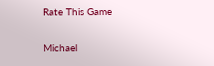Rate This Game

Michael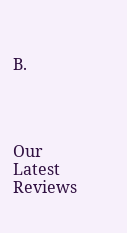B.




Our Latest Reviews